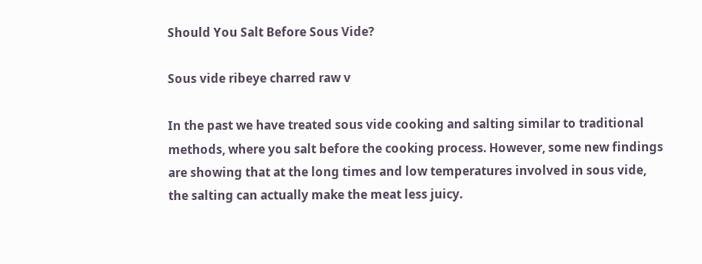Should You Salt Before Sous Vide?

Sous vide ribeye charred raw v

In the past we have treated sous vide cooking and salting similar to traditional methods, where you salt before the cooking process. However, some new findings are showing that at the long times and low temperatures involved in sous vide, the salting can actually make the meat less juicy.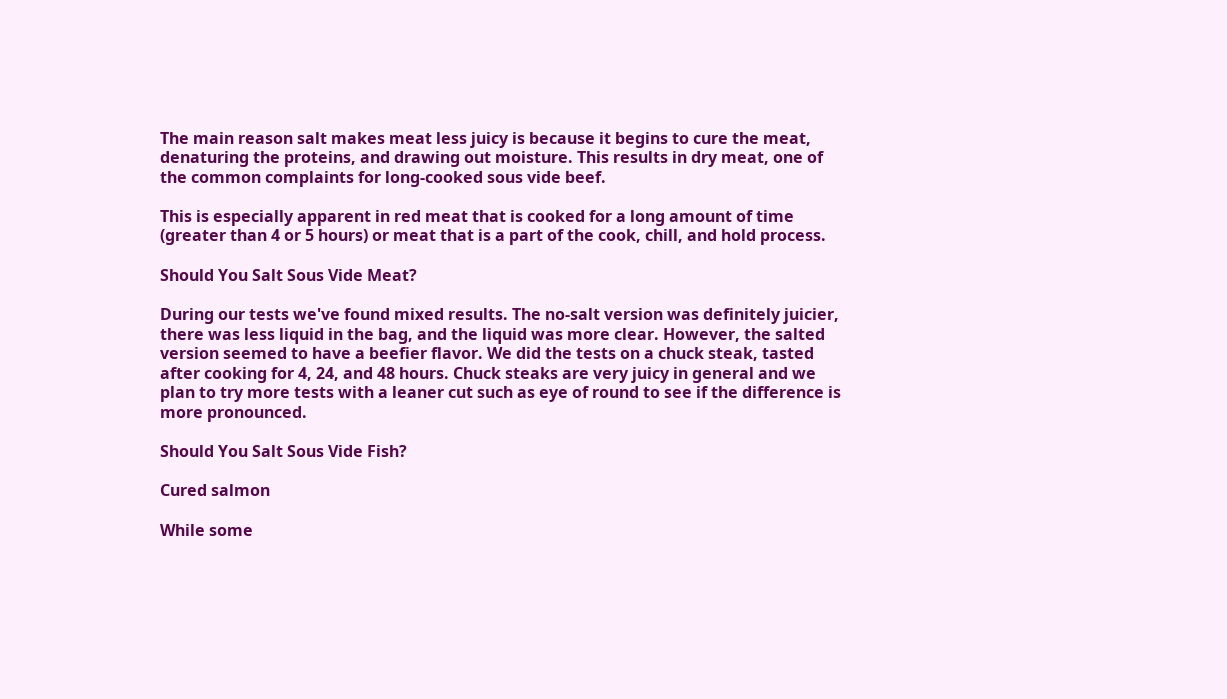The main reason salt makes meat less juicy is because it begins to cure the meat, denaturing the proteins, and drawing out moisture. This results in dry meat, one of the common complaints for long-cooked sous vide beef.

This is especially apparent in red meat that is cooked for a long amount of time (greater than 4 or 5 hours) or meat that is a part of the cook, chill, and hold process.

Should You Salt Sous Vide Meat?

During our tests we've found mixed results. The no-salt version was definitely juicier, there was less liquid in the bag, and the liquid was more clear. However, the salted version seemed to have a beefier flavor. We did the tests on a chuck steak, tasted after cooking for 4, 24, and 48 hours. Chuck steaks are very juicy in general and we plan to try more tests with a leaner cut such as eye of round to see if the difference is more pronounced.

Should You Salt Sous Vide Fish?

Cured salmon

While some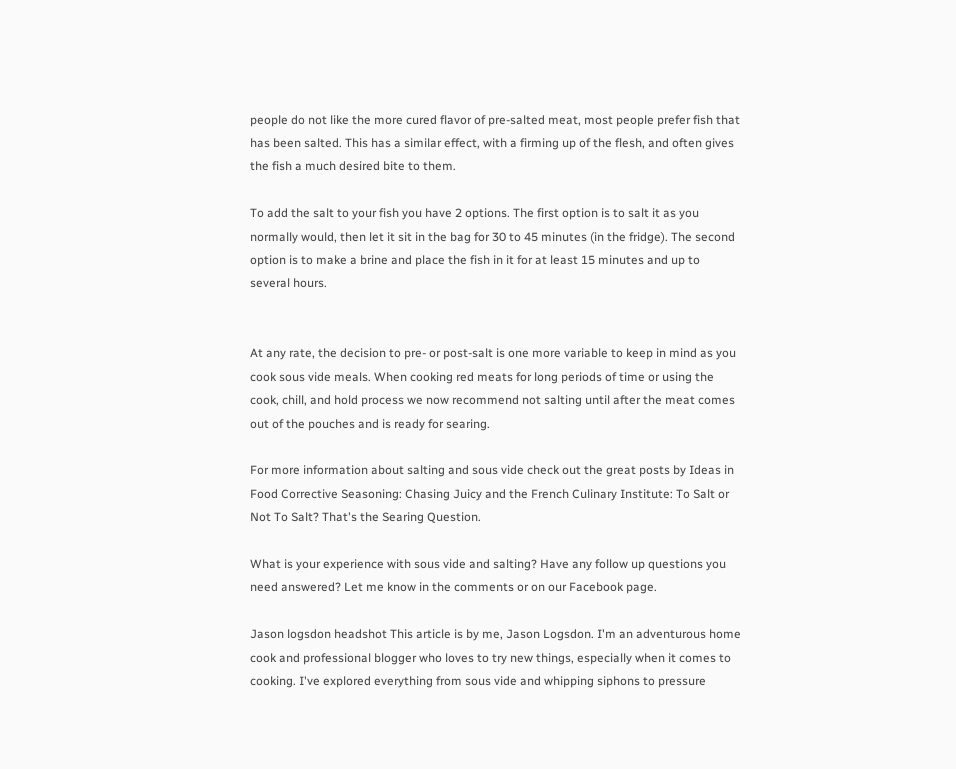people do not like the more cured flavor of pre-salted meat, most people prefer fish that has been salted. This has a similar effect, with a firming up of the flesh, and often gives the fish a much desired bite to them.

To add the salt to your fish you have 2 options. The first option is to salt it as you normally would, then let it sit in the bag for 30 to 45 minutes (in the fridge). The second option is to make a brine and place the fish in it for at least 15 minutes and up to several hours.


At any rate, the decision to pre- or post-salt is one more variable to keep in mind as you cook sous vide meals. When cooking red meats for long periods of time or using the cook, chill, and hold process we now recommend not salting until after the meat comes out of the pouches and is ready for searing.

For more information about salting and sous vide check out the great posts by Ideas in Food Corrective Seasoning: Chasing Juicy and the French Culinary Institute: To Salt or Not To Salt? That's the Searing Question.

What is your experience with sous vide and salting? Have any follow up questions you need answered? Let me know in the comments or on our Facebook page.

Jason logsdon headshot This article is by me, Jason Logsdon. I'm an adventurous home cook and professional blogger who loves to try new things, especially when it comes to cooking. I've explored everything from sous vide and whipping siphons to pressure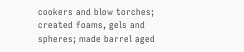cookers and blow torches; created foams, gels and spheres; made barrel aged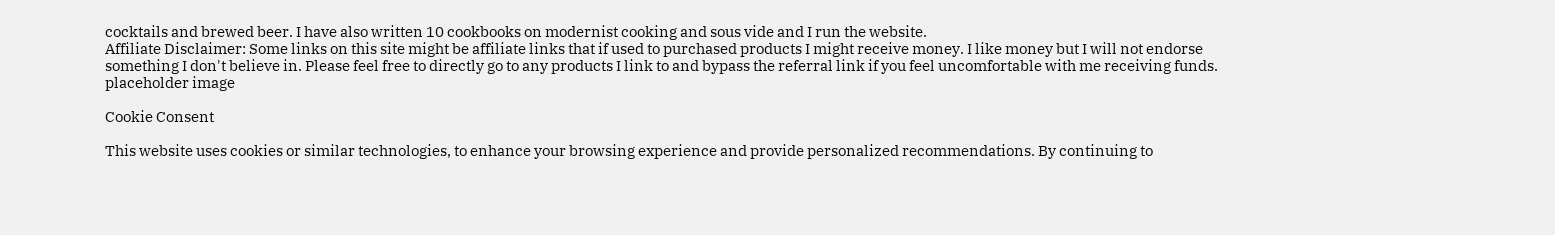cocktails and brewed beer. I have also written 10 cookbooks on modernist cooking and sous vide and I run the website.
Affiliate Disclaimer: Some links on this site might be affiliate links that if used to purchased products I might receive money. I like money but I will not endorse something I don't believe in. Please feel free to directly go to any products I link to and bypass the referral link if you feel uncomfortable with me receiving funds.
placeholder image

Cookie Consent

This website uses cookies or similar technologies, to enhance your browsing experience and provide personalized recommendations. By continuing to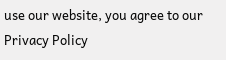use our website, you agree to our Privacy Policy